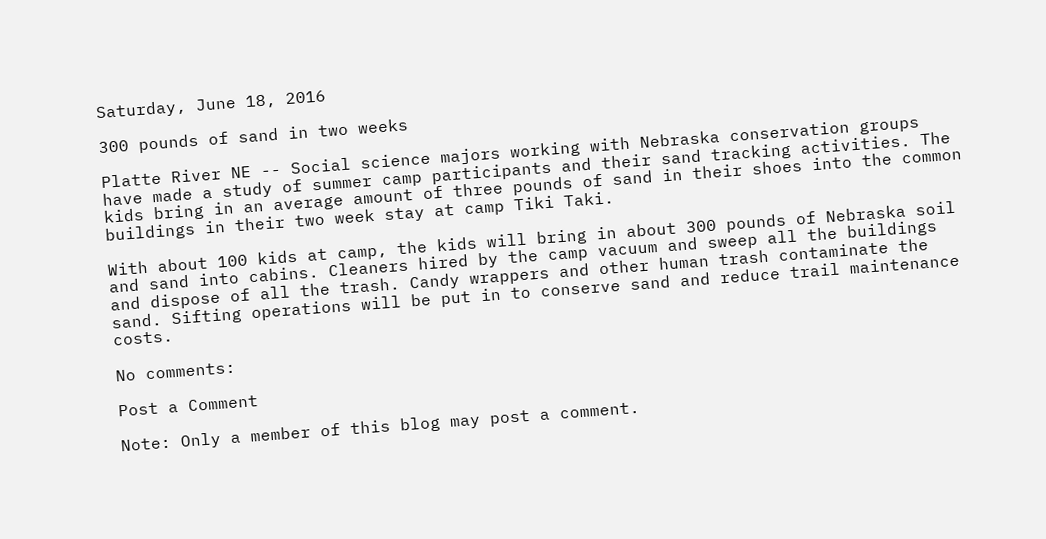Saturday, June 18, 2016

300 pounds of sand in two weeks

Platte River NE -- Social science majors working with Nebraska conservation groups have made a study of summer camp participants and their sand tracking activities. The kids bring in an average amount of three pounds of sand in their shoes into the common buildings in their two week stay at camp Tiki Taki.

With about 100 kids at camp, the kids will bring in about 300 pounds of Nebraska soil and sand into cabins. Cleaners hired by the camp vacuum and sweep all the buildings and dispose of all the trash. Candy wrappers and other human trash contaminate the sand. Sifting operations will be put in to conserve sand and reduce trail maintenance costs.

No comments:

Post a Comment

Note: Only a member of this blog may post a comment.